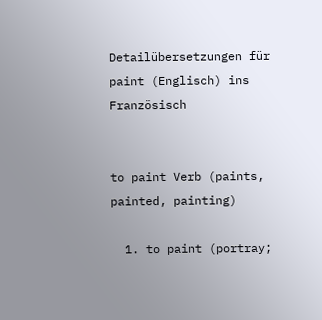Detailübersetzungen für paint (Englisch) ins Französisch


to paint Verb (paints, painted, painting)

  1. to paint (portray;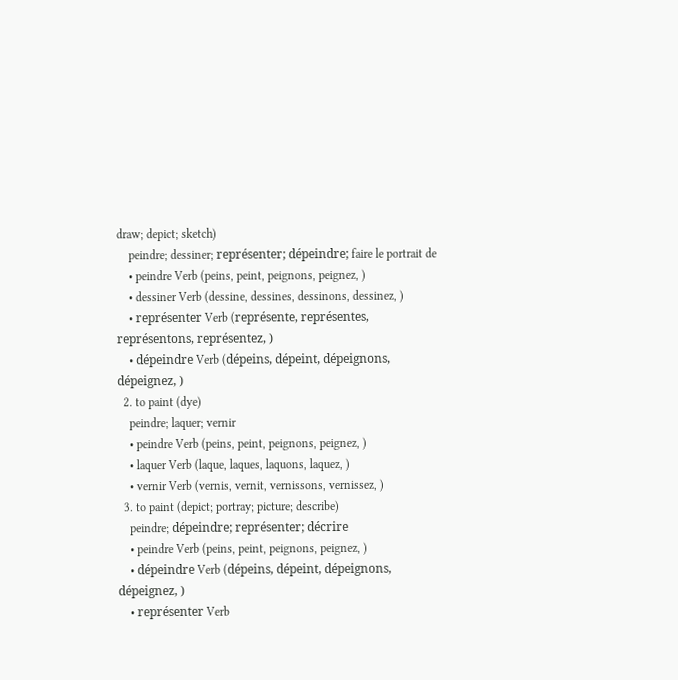draw; depict; sketch)
    peindre; dessiner; représenter; dépeindre; faire le portrait de
    • peindre Verb (peins, peint, peignons, peignez, )
    • dessiner Verb (dessine, dessines, dessinons, dessinez, )
    • représenter Verb (représente, représentes, représentons, représentez, )
    • dépeindre Verb (dépeins, dépeint, dépeignons, dépeignez, )
  2. to paint (dye)
    peindre; laquer; vernir
    • peindre Verb (peins, peint, peignons, peignez, )
    • laquer Verb (laque, laques, laquons, laquez, )
    • vernir Verb (vernis, vernit, vernissons, vernissez, )
  3. to paint (depict; portray; picture; describe)
    peindre; dépeindre; représenter; décrire
    • peindre Verb (peins, peint, peignons, peignez, )
    • dépeindre Verb (dépeins, dépeint, dépeignons, dépeignez, )
    • représenter Verb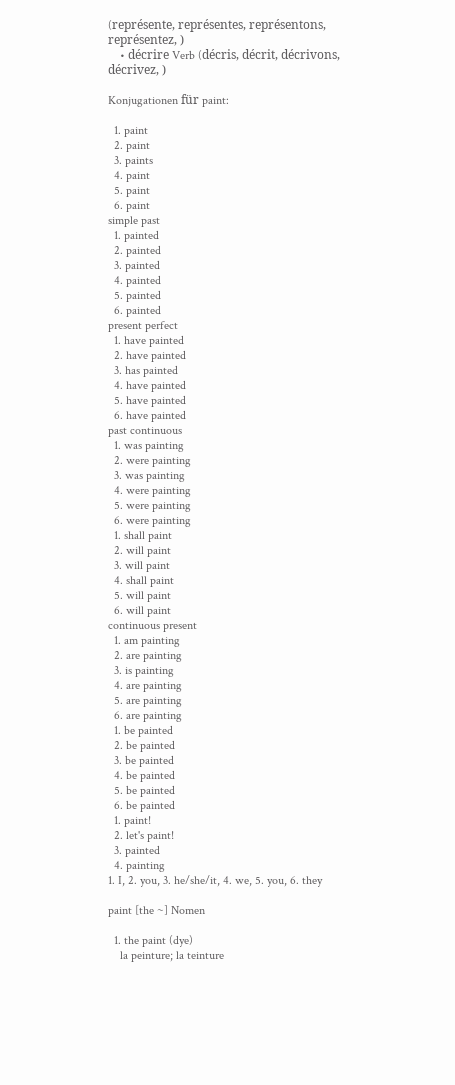(représente, représentes, représentons, représentez, )
    • décrire Verb (décris, décrit, décrivons, décrivez, )

Konjugationen für paint:

  1. paint
  2. paint
  3. paints
  4. paint
  5. paint
  6. paint
simple past
  1. painted
  2. painted
  3. painted
  4. painted
  5. painted
  6. painted
present perfect
  1. have painted
  2. have painted
  3. has painted
  4. have painted
  5. have painted
  6. have painted
past continuous
  1. was painting
  2. were painting
  3. was painting
  4. were painting
  5. were painting
  6. were painting
  1. shall paint
  2. will paint
  3. will paint
  4. shall paint
  5. will paint
  6. will paint
continuous present
  1. am painting
  2. are painting
  3. is painting
  4. are painting
  5. are painting
  6. are painting
  1. be painted
  2. be painted
  3. be painted
  4. be painted
  5. be painted
  6. be painted
  1. paint!
  2. let's paint!
  3. painted
  4. painting
1. I, 2. you, 3. he/she/it, 4. we, 5. you, 6. they

paint [the ~] Nomen

  1. the paint (dye)
    la peinture; la teinture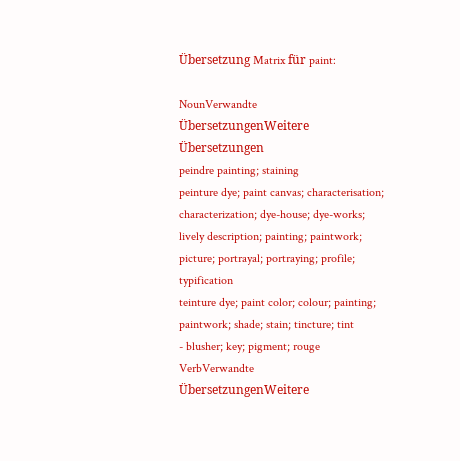Übersetzung Matrix für paint:

NounVerwandte ÜbersetzungenWeitere Übersetzungen
peindre painting; staining
peinture dye; paint canvas; characterisation; characterization; dye-house; dye-works; lively description; painting; paintwork; picture; portrayal; portraying; profile; typification
teinture dye; paint color; colour; painting; paintwork; shade; stain; tincture; tint
- blusher; key; pigment; rouge
VerbVerwandte ÜbersetzungenWeitere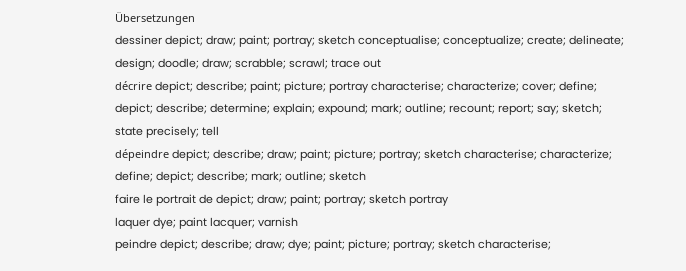Übersetzungen
dessiner depict; draw; paint; portray; sketch conceptualise; conceptualize; create; delineate; design; doodle; draw; scrabble; scrawl; trace out
décrire depict; describe; paint; picture; portray characterise; characterize; cover; define; depict; describe; determine; explain; expound; mark; outline; recount; report; say; sketch; state precisely; tell
dépeindre depict; describe; draw; paint; picture; portray; sketch characterise; characterize; define; depict; describe; mark; outline; sketch
faire le portrait de depict; draw; paint; portray; sketch portray
laquer dye; paint lacquer; varnish
peindre depict; describe; draw; dye; paint; picture; portray; sketch characterise;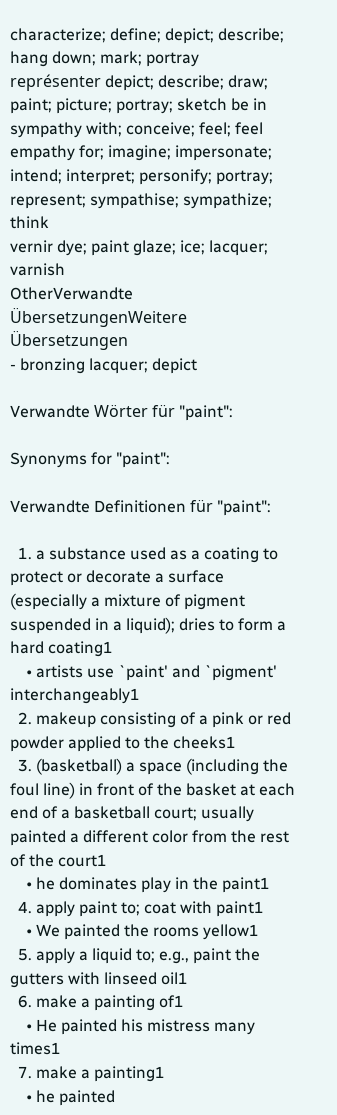characterize; define; depict; describe; hang down; mark; portray
représenter depict; describe; draw; paint; picture; portray; sketch be in sympathy with; conceive; feel; feel empathy for; imagine; impersonate; intend; interpret; personify; portray; represent; sympathise; sympathize; think
vernir dye; paint glaze; ice; lacquer; varnish
OtherVerwandte ÜbersetzungenWeitere Übersetzungen
- bronzing lacquer; depict

Verwandte Wörter für "paint":

Synonyms for "paint":

Verwandte Definitionen für "paint":

  1. a substance used as a coating to protect or decorate a surface (especially a mixture of pigment suspended in a liquid); dries to form a hard coating1
    • artists use `paint' and `pigment' interchangeably1
  2. makeup consisting of a pink or red powder applied to the cheeks1
  3. (basketball) a space (including the foul line) in front of the basket at each end of a basketball court; usually painted a different color from the rest of the court1
    • he dominates play in the paint1
  4. apply paint to; coat with paint1
    • We painted the rooms yellow1
  5. apply a liquid to; e.g., paint the gutters with linseed oil1
  6. make a painting of1
    • He painted his mistress many times1
  7. make a painting1
    • he painted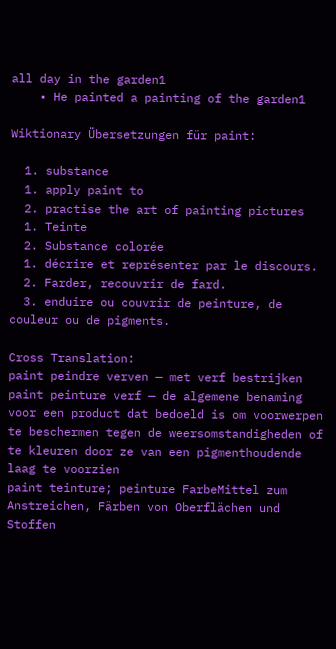all day in the garden1
    • He painted a painting of the garden1

Wiktionary Übersetzungen für paint:

  1. substance
  1. apply paint to
  2. practise the art of painting pictures
  1. Teinte
  2. Substance colorée
  1. décrire et représenter par le discours.
  2. Farder, recouvrir de fard.
  3. enduire ou couvrir de peinture, de couleur ou de pigments.

Cross Translation:
paint peindre verven — met verf bestrijken
paint peinture verf — de algemene benaming voor een product dat bedoeld is om voorwerpen te beschermen tegen de weersomstandigheden of te kleuren door ze van een pigmenthoudende laag te voorzien
paint teinture; peinture FarbeMittel zum Anstreichen, Färben von Oberflächen und Stoffen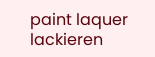paint laquer lackieren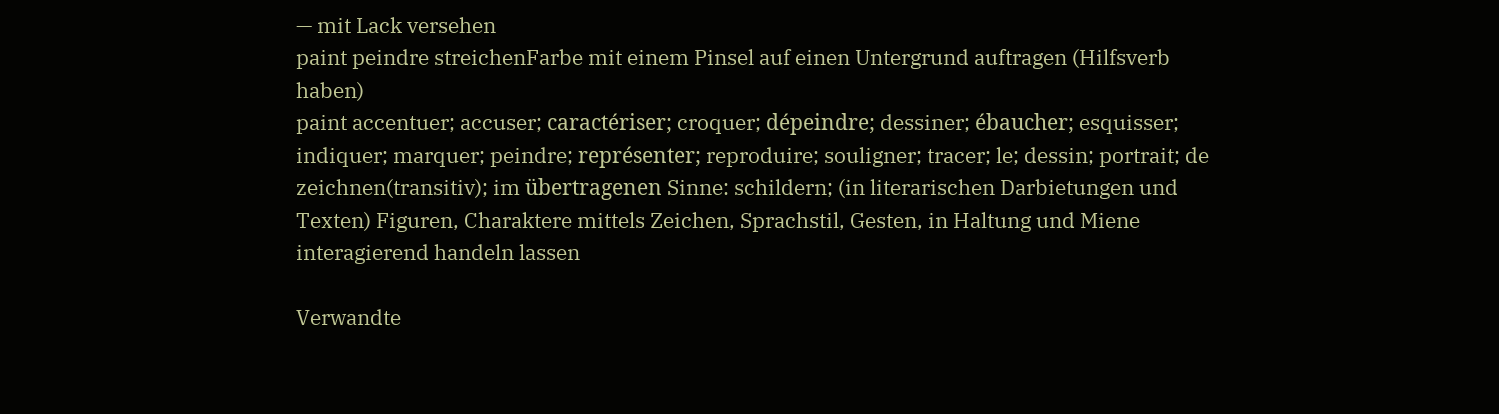— mit Lack versehen
paint peindre streichenFarbe mit einem Pinsel auf einen Untergrund auftragen (Hilfsverb haben)
paint accentuer; accuser; caractériser; croquer; dépeindre; dessiner; ébaucher; esquisser; indiquer; marquer; peindre; représenter; reproduire; souligner; tracer; le; dessin; portrait; de zeichnen(transitiv); im übertragenen Sinne: schildern; (in literarischen Darbietungen und Texten) Figuren, Charaktere mittels Zeichen, Sprachstil, Gesten, in Haltung und Miene interagierend handeln lassen

Verwandte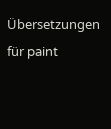Übersetzungen für paint